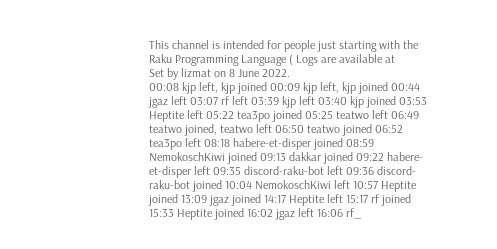This channel is intended for people just starting with the Raku Programming Language ( Logs are available at
Set by lizmat on 8 June 2022.
00:08 kjp left, kjp joined 00:09 kjp left, kjp joined 00:44 jgaz left 03:07 rf left 03:39 kjp left 03:40 kjp joined 03:53 Heptite left 05:22 tea3po joined 05:25 teatwo left 06:49 teatwo joined, teatwo left 06:50 teatwo joined 06:52 tea3po left 08:18 habere-et-disper joined 08:59 NemokoschKiwi joined 09:13 dakkar joined 09:22 habere-et-disper left 09:35 discord-raku-bot left 09:36 discord-raku-bot joined 10:04 NemokoschKiwi left 10:57 Heptite joined 13:09 jgaz joined 14:17 Heptite left 15:17 rf joined 15:33 Heptite joined 16:02 jgaz left 16:06 rf_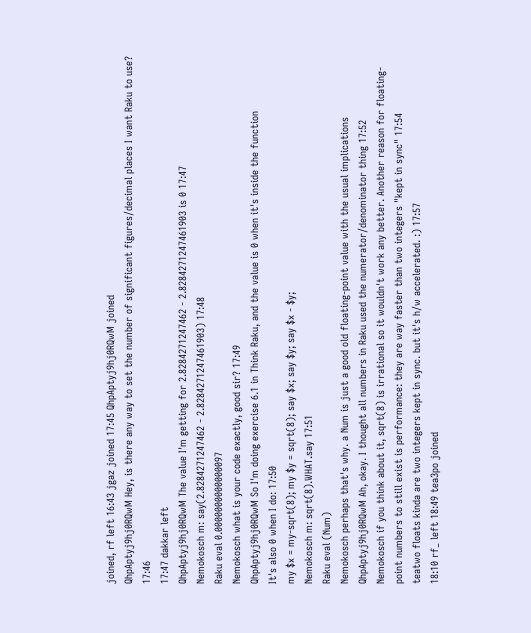joined, rf left 16:43 jgaz joined 17:45 QhpAptyj9hj0RQwM joined
QhpAptyj9hj0RQwM Hey, is there any way to set the number of significant figures/decimal places I want Raku to use? 17:46
17:47 dakkar left
QhpAptyj9hj0RQwM The value I'm getting for 2.8284271247462 - 2.8284271247461903 is 0 17:47
Nemokosch m: say(2.8284271247462 - 2.8284271247461903) 17:48
Raku eval 0.0000000000000097
Nemokosch what is your code exactly, good sir? 17:49
QhpAptyj9hj0RQwM So I'm doing exercise 6.1 in Think Raku, and the value is 0 when it's inside the function
It's also 0 when I do: 17:50
my $x = my-sqrt(8); my $y = sqrt(8); say $x; say $y; say $x - $y;
Nemokosch m: sqrt(8).WHAT.say 17:51
Raku eval (Num)
Nemokosch perhaps that's why. a Num is just a good old floating-point value with the usual implications
QhpAptyj9hj0RQwM Ah, okay. I thought all numbers in Raku used the numerator/denominator thing 17:52
Nemokosch if you think about it, sqrt(8) is irrational so it wouldn't work any better. Another reason for floating-point numbers to still exist is performance: they are way faster than two integers "kept in sync" 17:54
teatwo floats kinda are two integers kept in sync. but it's h/w accelerated. :) 17:57
18:10 rf_ left 18:49 tea3po joined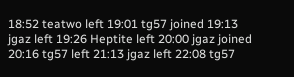18:52 teatwo left 19:01 tg57 joined 19:13 jgaz left 19:26 Heptite left 20:00 jgaz joined 20:16 tg57 left 21:13 jgaz left 22:08 tg57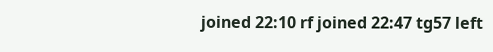joined 22:10 rf joined 22:47 tg57 left